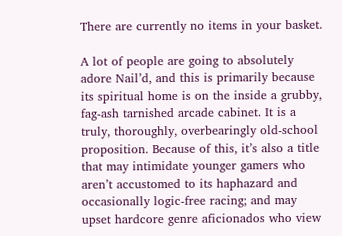There are currently no items in your basket.

A lot of people are going to absolutely adore Nail’d, and this is primarily because its spiritual home is on the inside a grubby, fag-ash tarnished arcade cabinet. It is a truly, thoroughly, overbearingly old-school proposition. Because of this, it’s also a title that may intimidate younger gamers who aren’t accustomed to its haphazard and occasionally logic-free racing; and may upset hardcore genre aficionados who view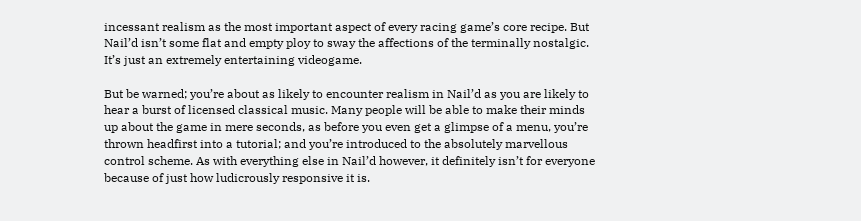incessant realism as the most important aspect of every racing game’s core recipe. But Nail’d isn’t some flat and empty ploy to sway the affections of the terminally nostalgic. It’s just an extremely entertaining videogame.

But be warned; you’re about as likely to encounter realism in Nail’d as you are likely to hear a burst of licensed classical music. Many people will be able to make their minds up about the game in mere seconds, as before you even get a glimpse of a menu, you’re thrown headfirst into a tutorial; and you’re introduced to the absolutely marvellous control scheme. As with everything else in Nail’d however, it definitely isn’t for everyone because of just how ludicrously responsive it is.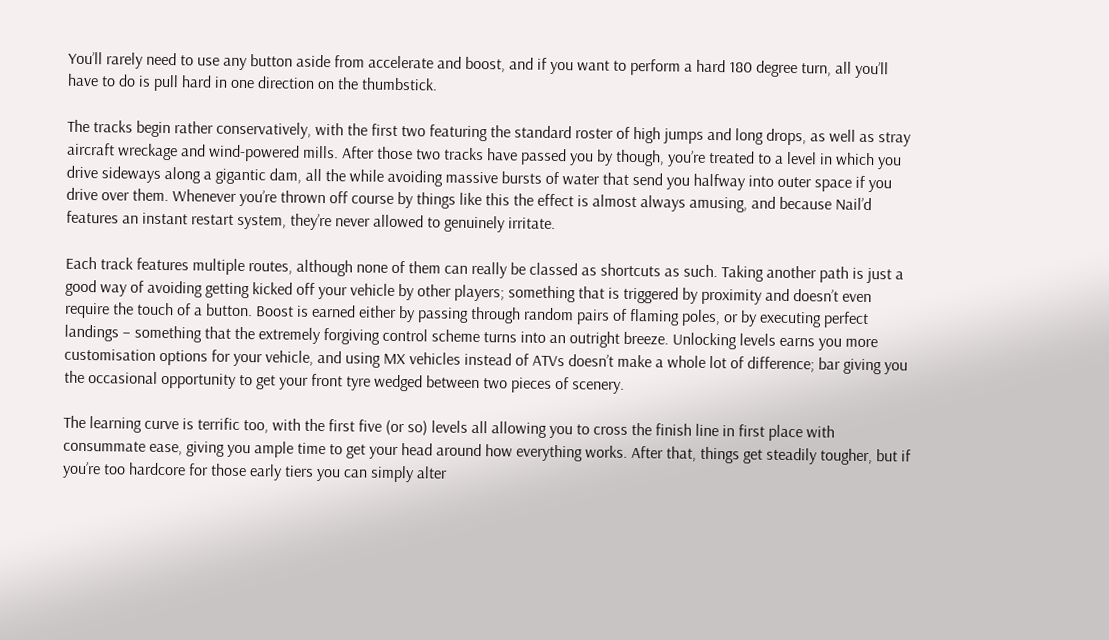You’ll rarely need to use any button aside from accelerate and boost, and if you want to perform a hard 180 degree turn, all you’ll have to do is pull hard in one direction on the thumbstick.

The tracks begin rather conservatively, with the first two featuring the standard roster of high jumps and long drops, as well as stray aircraft wreckage and wind-powered mills. After those two tracks have passed you by though, you’re treated to a level in which you drive sideways along a gigantic dam, all the while avoiding massive bursts of water that send you halfway into outer space if you drive over them. Whenever you’re thrown off course by things like this the effect is almost always amusing, and because Nail’d features an instant restart system, they’re never allowed to genuinely irritate.

Each track features multiple routes, although none of them can really be classed as shortcuts as such. Taking another path is just a good way of avoiding getting kicked off your vehicle by other players; something that is triggered by proximity and doesn’t even require the touch of a button. Boost is earned either by passing through random pairs of flaming poles, or by executing perfect landings – something that the extremely forgiving control scheme turns into an outright breeze. Unlocking levels earns you more customisation options for your vehicle, and using MX vehicles instead of ATVs doesn’t make a whole lot of difference; bar giving you the occasional opportunity to get your front tyre wedged between two pieces of scenery.

The learning curve is terrific too, with the first five (or so) levels all allowing you to cross the finish line in first place with consummate ease, giving you ample time to get your head around how everything works. After that, things get steadily tougher, but if you’re too hardcore for those early tiers you can simply alter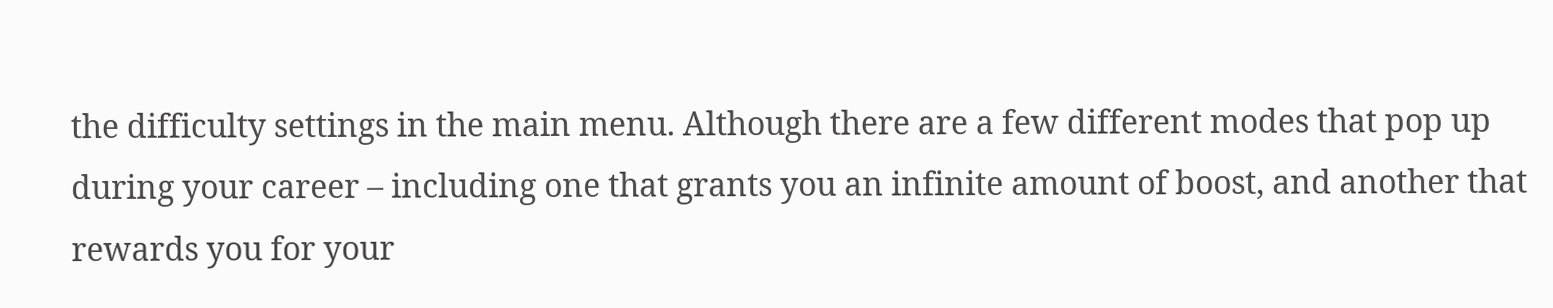the difficulty settings in the main menu. Although there are a few different modes that pop up during your career – including one that grants you an infinite amount of boost, and another that rewards you for your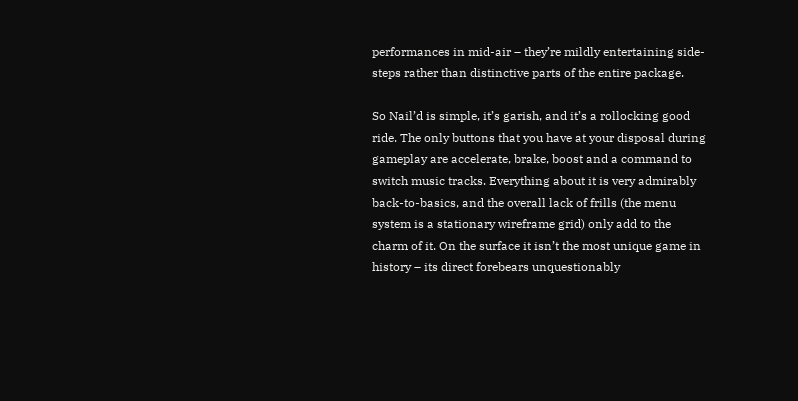performances in mid-air – they’re mildly entertaining side-steps rather than distinctive parts of the entire package.

So Nail’d is simple, it’s garish, and it’s a rollocking good ride. The only buttons that you have at your disposal during gameplay are accelerate, brake, boost and a command to switch music tracks. Everything about it is very admirably back-to-basics, and the overall lack of frills (the menu system is a stationary wireframe grid) only add to the charm of it. On the surface it isn’t the most unique game in history – its direct forebears unquestionably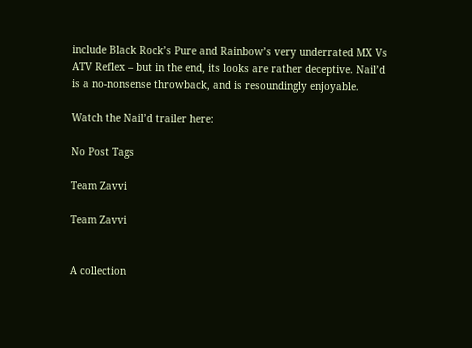include Black Rock’s Pure and Rainbow’s very underrated MX Vs ATV Reflex – but in the end, its looks are rather deceptive. Nail’d is a no-nonsense throwback, and is resoundingly enjoyable.

Watch the Nail’d trailer here:

No Post Tags

Team Zavvi

Team Zavvi


A collection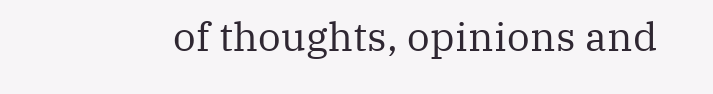of thoughts, opinions and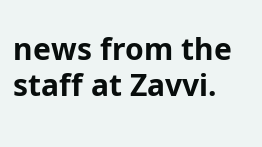news from the staff at Zavvi.